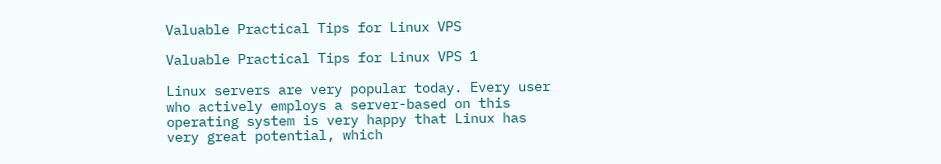Valuable Practical Tips for Linux VPS

Valuable Practical Tips for Linux VPS 1

Linux servers are very popular today. Every user who actively employs a server-based on this operating system is very happy that Linux has very great potential, which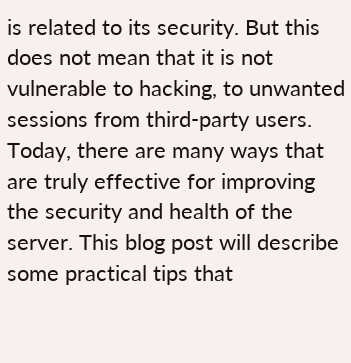is related to its security. But this does not mean that it is not vulnerable to hacking, to unwanted sessions from third-party users. Today, there are many ways that are truly effective for improving the security and health of the server. This blog post will describe some practical tips that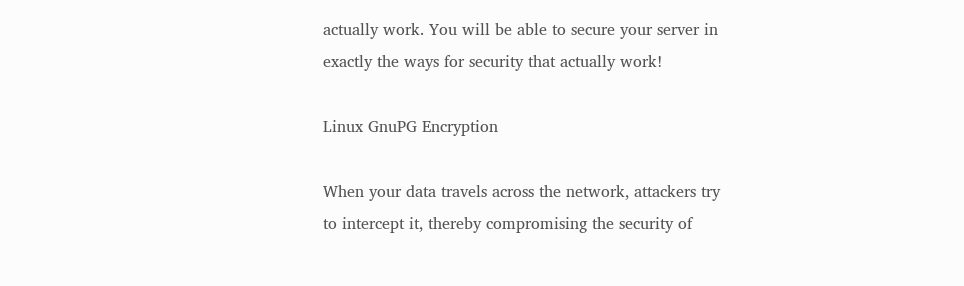actually work. You will be able to secure your server in exactly the ways for security that actually work!

Linux GnuPG Encryption

When your data travels across the network, attackers try to intercept it, thereby compromising the security of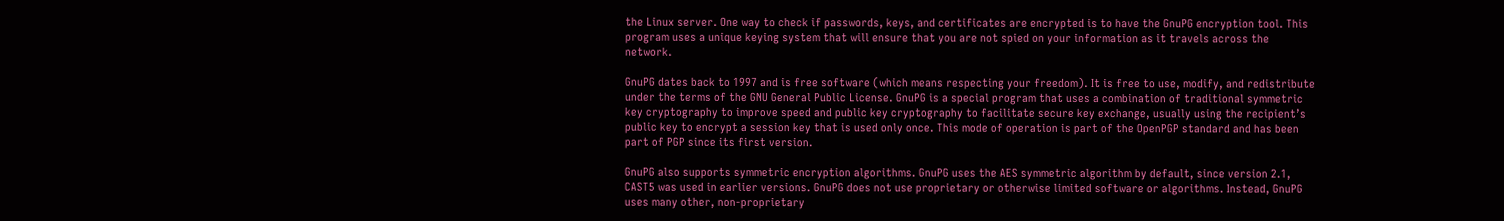the Linux server. One way to check if passwords, keys, and certificates are encrypted is to have the GnuPG encryption tool. This program uses a unique keying system that will ensure that you are not spied on your information as it travels across the network.

GnuPG dates back to 1997 and is free software (which means respecting your freedom). It is free to use, modify, and redistribute under the terms of the GNU General Public License. GnuPG is a special program that uses a combination of traditional symmetric key cryptography to improve speed and public key cryptography to facilitate secure key exchange, usually using the recipient’s public key to encrypt a session key that is used only once. This mode of operation is part of the OpenPGP standard and has been part of PGP since its first version.

GnuPG also supports symmetric encryption algorithms. GnuPG uses the AES symmetric algorithm by default, since version 2.1, CAST5 was used in earlier versions. GnuPG does not use proprietary or otherwise limited software or algorithms. Instead, GnuPG uses many other, non-proprietary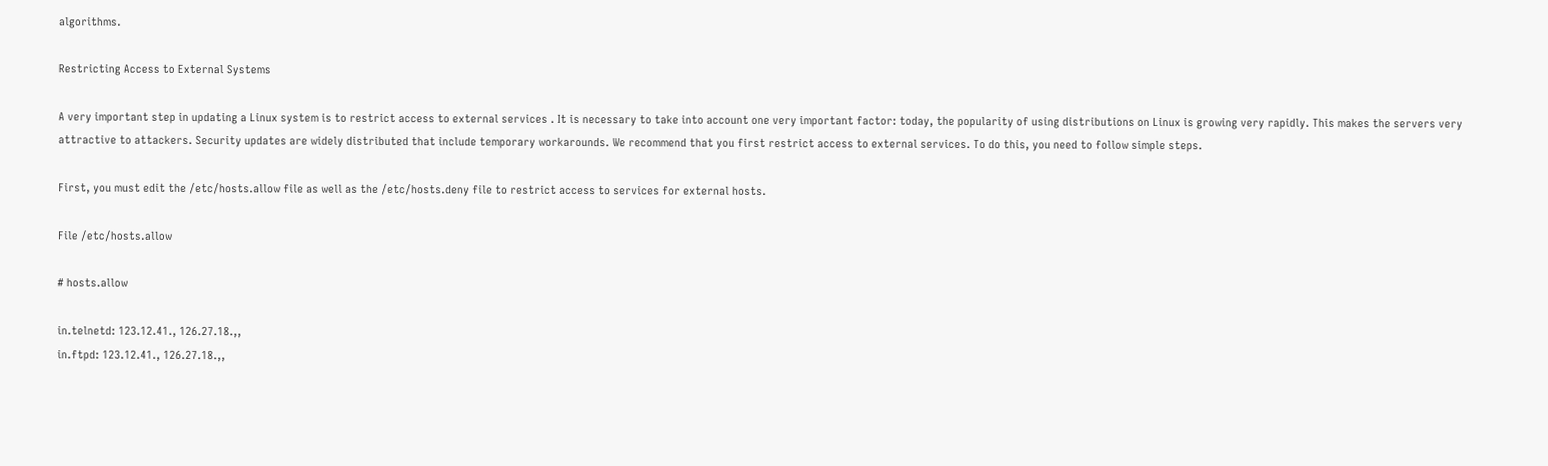algorithms.

Restricting Access to External Systems

A very important step in updating a Linux system is to restrict access to external services . It is necessary to take into account one very important factor: today, the popularity of using distributions on Linux is growing very rapidly. This makes the servers very attractive to attackers. Security updates are widely distributed that include temporary workarounds. We recommend that you first restrict access to external services. To do this, you need to follow simple steps.

First, you must edit the /etc/hosts.allow file as well as the /etc/hosts.deny file to restrict access to services for external hosts.

File /etc/hosts.allow

# hosts.allow

in.telnetd: 123.12.41., 126.27.18.,,
in.ftpd: 123.12.41., 126.27.18.,,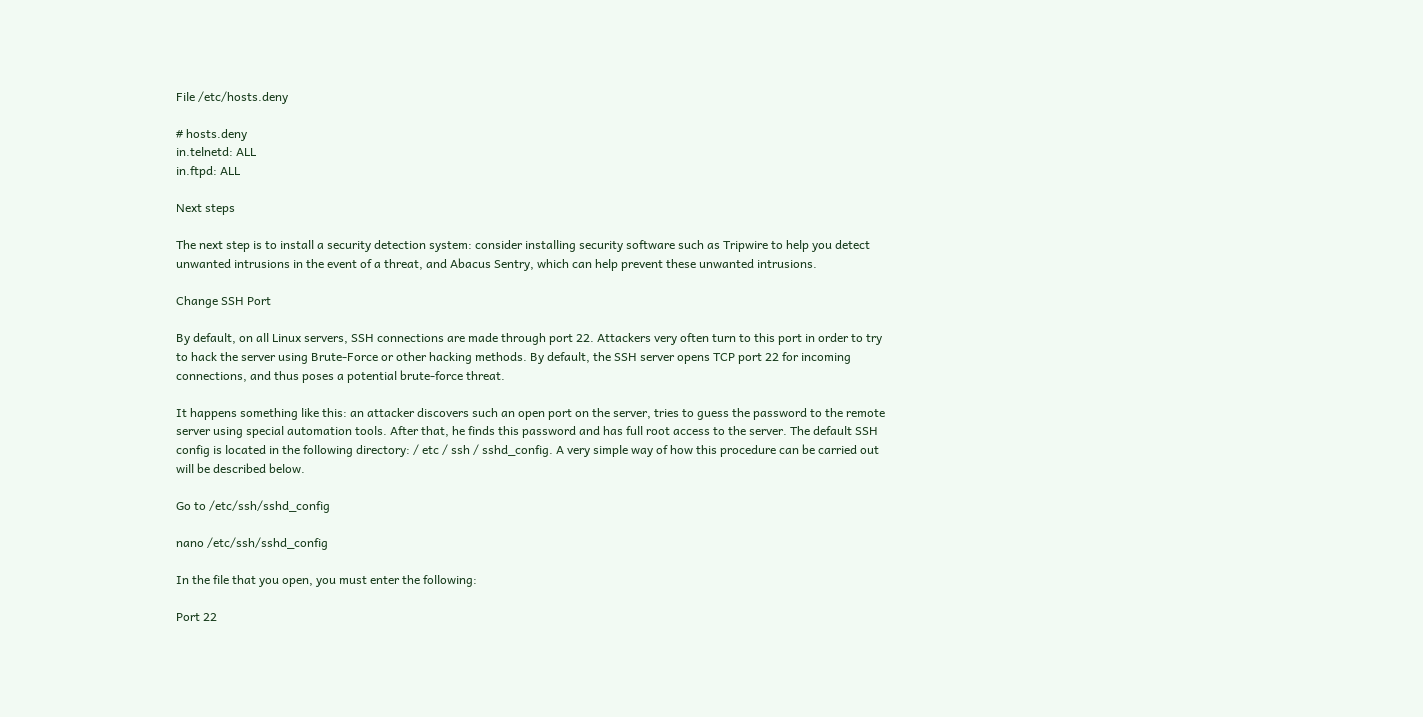File /etc/hosts.deny

# hosts.deny
in.telnetd: ALL
in.ftpd: ALL

Next steps

The next step is to install a security detection system: consider installing security software such as Tripwire to help you detect unwanted intrusions in the event of a threat, and Abacus Sentry, which can help prevent these unwanted intrusions.

Change SSH Port

By default, on all Linux servers, SSH connections are made through port 22. Attackers very often turn to this port in order to try to hack the server using Brute-Force or other hacking methods. By default, the SSH server opens TCP port 22 for incoming connections, and thus poses a potential brute-force threat.

It happens something like this: an attacker discovers such an open port on the server, tries to guess the password to the remote server using special automation tools. After that, he finds this password and has full root access to the server. The default SSH config is located in the following directory: / etc / ssh / sshd_config. A very simple way of how this procedure can be carried out will be described below.

Go to /etc/ssh/sshd_config

nano /etc/ssh/sshd_config

In the file that you open, you must enter the following:

Port 22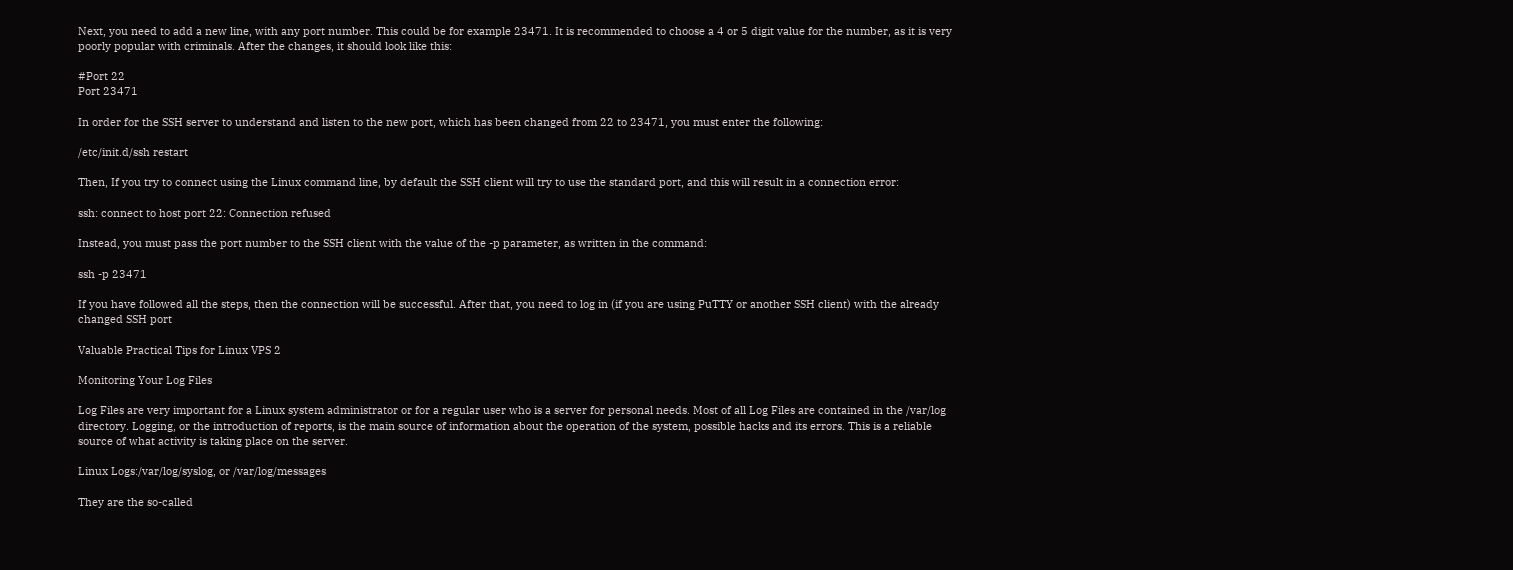Next, you need to add a new line, with any port number. This could be for example 23471. It is recommended to choose a 4 or 5 digit value for the number, as it is very poorly popular with criminals. After the changes, it should look like this:

#Port 22
Port 23471

In order for the SSH server to understand and listen to the new port, which has been changed from 22 to 23471, you must enter the following:

/etc/init.d/ssh restart

Then, If you try to connect using the Linux command line, by default the SSH client will try to use the standard port, and this will result in a connection error:

ssh: connect to host port 22: Connection refused

Instead, you must pass the port number to the SSH client with the value of the -p parameter, as written in the command:

ssh -p 23471

If you have followed all the steps, then the connection will be successful. After that, you need to log in (if you are using PuTTY or another SSH client) with the already changed SSH port

Valuable Practical Tips for Linux VPS 2

Monitoring Your Log Files

Log Files are very important for a Linux system administrator or for a regular user who is a server for personal needs. Most of all Log Files are contained in the /var/log directory. Logging, or the introduction of reports, is the main source of information about the operation of the system, possible hacks and its errors. This is a reliable source of what activity is taking place on the server.

Linux Logs:/var/log/syslog, or /var/log/messages

They are the so-called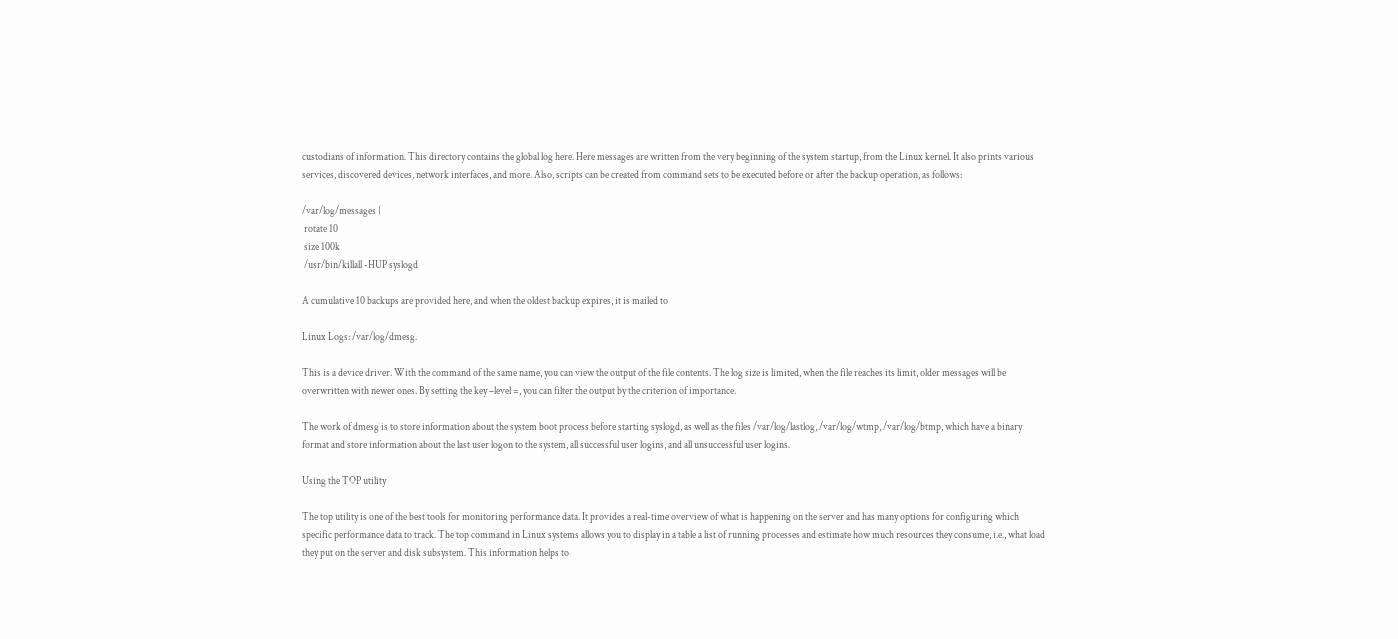custodians of information. This directory contains the global log here. Here messages are written from the very beginning of the system startup, from the Linux kernel. It also prints various services, discovered devices, network interfaces, and more. Also, scripts can be created from command sets to be executed before or after the backup operation, as follows:

/var/log/messages {
 rotate 10
 size 100k
 /usr/bin/killall -HUP syslogd

A cumulative 10 backups are provided here, and when the oldest backup expires, it is mailed to

Linux Logs: /var/log/dmesg.

This is a device driver. With the command of the same name, you can view the output of the file contents. The log size is limited, when the file reaches its limit, older messages will be overwritten with newer ones. By setting the key –level =, you can filter the output by the criterion of importance.

The work of dmesg is to store information about the system boot process before starting syslogd, as well as the files /var/log/lastlog, /var/log/wtmp, /var/log/btmp, which have a binary format and store information about the last user logon to the system, all successful user logins, and all unsuccessful user logins.

Using the TOP utility

The top utility is one of the best tools for monitoring performance data. It provides a real-time overview of what is happening on the server and has many options for configuring which specific performance data to track. The top command in Linux systems allows you to display in a table a list of running processes and estimate how much resources they consume, i.e., what load they put on the server and disk subsystem. This information helps to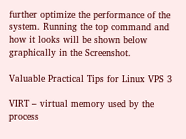further optimize the performance of the system. Running the top command and how it looks will be shown below graphically in the Screenshot.

Valuable Practical Tips for Linux VPS 3

VIRT – virtual memory used by the process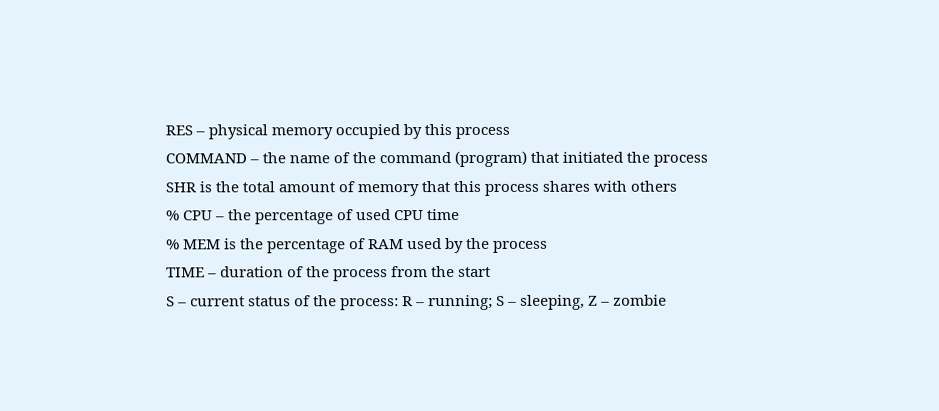RES – physical memory occupied by this process
COMMAND – the name of the command (program) that initiated the process
SHR is the total amount of memory that this process shares with others
% CPU – the percentage of used CPU time
% MEM is the percentage of RAM used by the process
TIME – duration of the process from the start
S – current status of the process: R – running; S – sleeping, Z – zombie